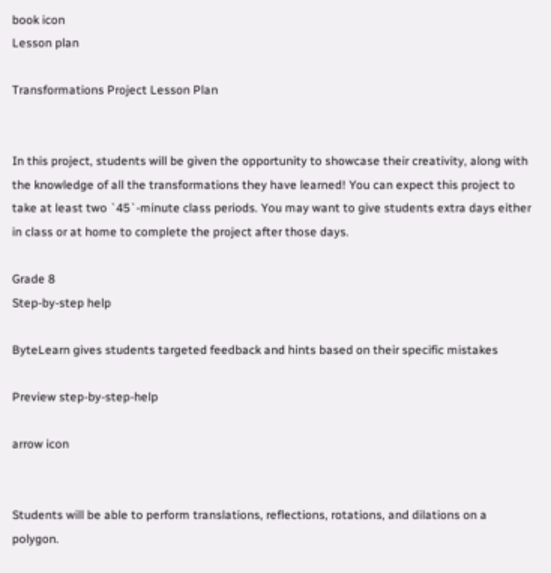book icon
Lesson plan

Transformations Project Lesson Plan


In this project, students will be given the opportunity to showcase their creativity, along with the knowledge of all the transformations they have learned! You can expect this project to take at least two `45`-minute class periods. You may want to give students extra days either in class or at home to complete the project after those days.

Grade 8
Step-by-step help

ByteLearn gives students targeted feedback and hints based on their specific mistakes

Preview step-by-step-help

arrow icon


Students will be able to perform translations, reflections, rotations, and dilations on a polygon.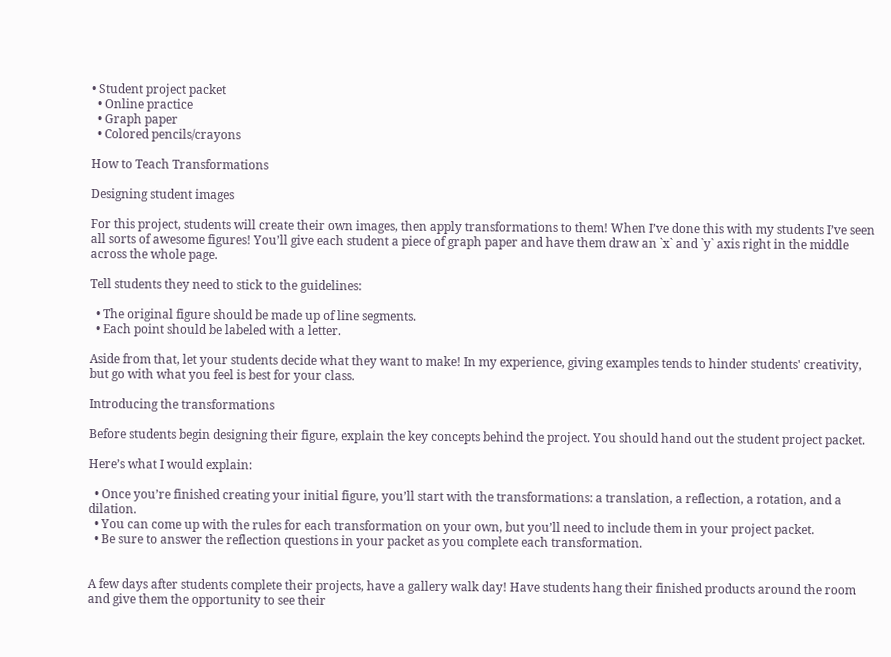• Student project packet
  • Online practice
  • Graph paper
  • Colored pencils/crayons

How to Teach Transformations

Designing student images

For this project, students will create their own images, then apply transformations to them! When I’ve done this with my students I’ve seen all sorts of awesome figures! You’ll give each student a piece of graph paper and have them draw an `x` and `y` axis right in the middle across the whole page.

Tell students they need to stick to the guidelines:

  • The original figure should be made up of line segments.
  • Each point should be labeled with a letter.

Aside from that, let your students decide what they want to make! In my experience, giving examples tends to hinder students' creativity, but go with what you feel is best for your class.

Introducing the transformations

Before students begin designing their figure, explain the key concepts behind the project. You should hand out the student project packet.

Here’s what I would explain:

  • Once you’re finished creating your initial figure, you’ll start with the transformations: a translation, a reflection, a rotation, and a dilation.
  • You can come up with the rules for each transformation on your own, but you’ll need to include them in your project packet.
  • Be sure to answer the reflection questions in your packet as you complete each transformation.


A few days after students complete their projects, have a gallery walk day! Have students hang their finished products around the room and give them the opportunity to see their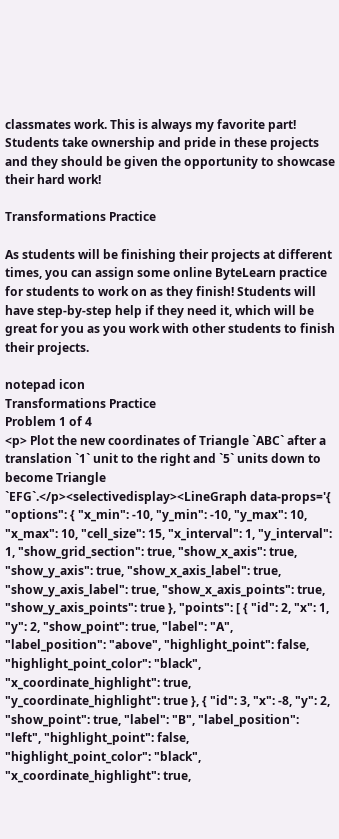classmates work. This is always my favorite part! Students take ownership and pride in these projects and they should be given the opportunity to showcase their hard work!

Transformations Practice

As students will be finishing their projects at different times, you can assign some online ByteLearn practice for students to work on as they finish! Students will have step-by-step help if they need it, which will be great for you as you work with other students to finish their projects.

notepad icon
Transformations Practice
Problem 1 of 4
<p> Plot the new coordinates of Triangle `ABC` after a translation `1` unit to the right and `5` units down to become Triangle `EFG`.</p><selectivedisplay><LineGraph data-props='{ "options": { "x_min": -10, "y_min": -10, "y_max": 10, "x_max": 10, "cell_size": 15, "x_interval": 1, "y_interval": 1, "show_grid_section": true, "show_x_axis": true, "show_y_axis": true, "show_x_axis_label": true, "show_y_axis_label": true, "show_x_axis_points": true, "show_y_axis_points": true }, "points": [ { "id": 2, "x": 1, "y": 2, "show_point": true, "label": "A", "label_position": "above", "highlight_point": false, "highlight_point_color": "black", "x_coordinate_highlight": true, "y_coordinate_highlight": true }, { "id": 3, "x": -8, "y": 2, "show_point": true, "label": "B", "label_position": "left", "highlight_point": false, "highlight_point_color": "black", "x_coordinate_highlight": true,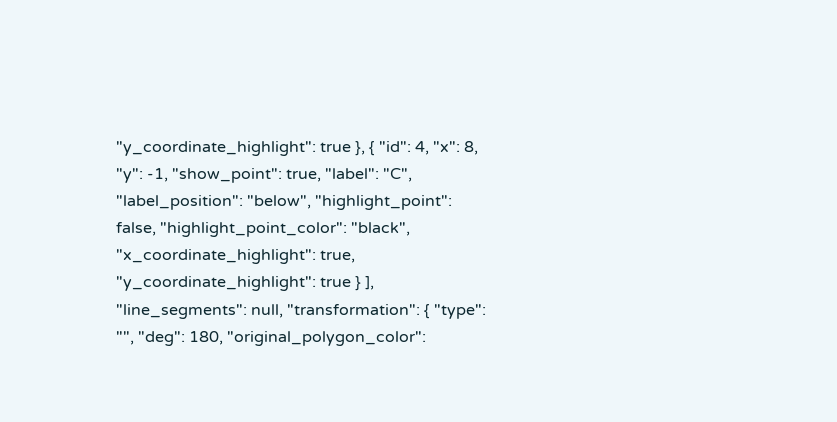"y_coordinate_highlight": true }, { "id": 4, "x": 8, "y": -1, "show_point": true, "label": "C", "label_position": "below", "highlight_point": false, "highlight_point_color": "black", "x_coordinate_highlight": true, "y_coordinate_highlight": true } ], "line_segments": null, "transformation": { "type": "", "deg": 180, "original_polygon_color":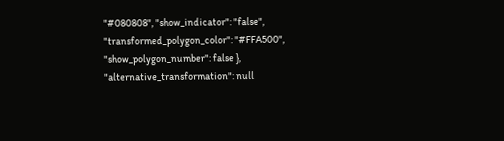"#080808", "show_indicator": "false", "transformed_polygon_color": "#FFA500", "show_polygon_number": false }, "alternative_transformation": null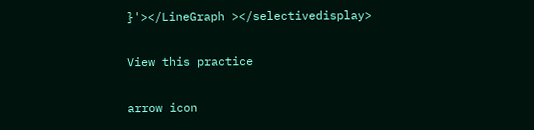}'></LineGraph ></selectivedisplay>

View this practice

arrow icon